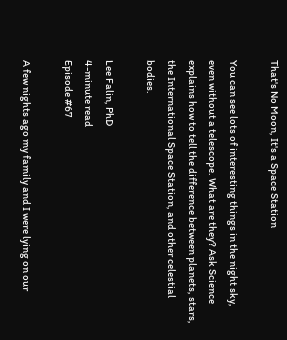That's No Moon, It's a Space Station

You can see lots of interesting things in the night sky, even without a telescope. What are they? Ask Science explains how to tell the difference between planets, stars, the International Space Station, and other celestial bodies.

Lee Falin, PhD
4-minute read
Episode #67

A few nights ago my family and I were lying on our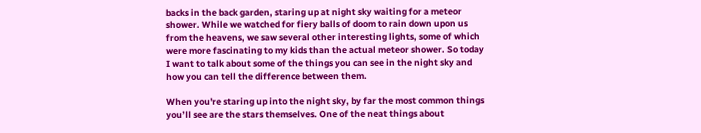backs in the back garden, staring up at night sky waiting for a meteor shower. While we watched for fiery balls of doom to rain down upon us from the heavens, we saw several other interesting lights, some of which were more fascinating to my kids than the actual meteor shower. So today I want to talk about some of the things you can see in the night sky and how you can tell the difference between them.

When you're staring up into the night sky, by far the most common things you’ll see are the stars themselves. One of the neat things about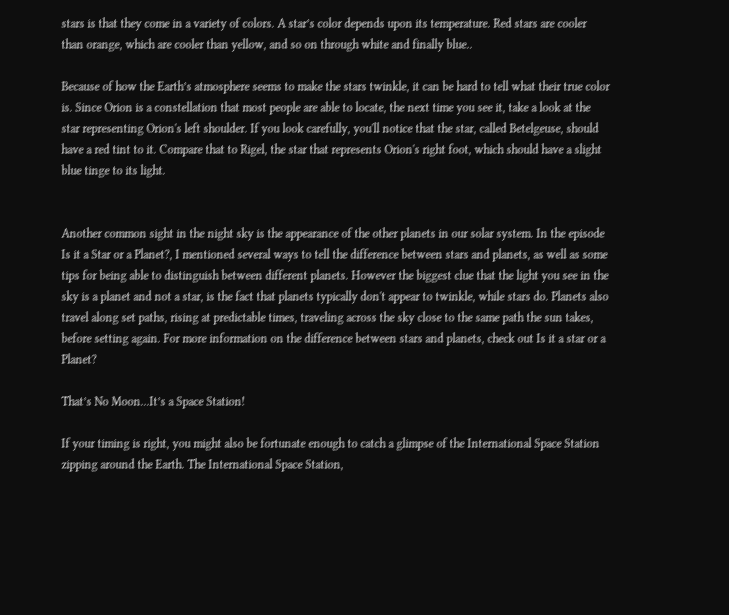stars is that they come in a variety of colors. A star’s color depends upon its temperature. Red stars are cooler than orange, which are cooler than yellow, and so on through white and finally blue..

Because of how the Earth’s atmosphere seems to make the stars twinkle, it can be hard to tell what their true color is. Since Orion is a constellation that most people are able to locate, the next time you see it, take a look at the star representing Orion's left shoulder. If you look carefully, you'll notice that the star, called Betelgeuse, should have a red tint to it. Compare that to Rigel, the star that represents Orion's right foot, which should have a slight blue tinge to its light.


Another common sight in the night sky is the appearance of the other planets in our solar system. In the episode Is it a Star or a Planet?, I mentioned several ways to tell the difference between stars and planets, as well as some tips for being able to distinguish between different planets. However the biggest clue that the light you see in the sky is a planet and not a star, is the fact that planets typically don't appear to twinkle, while stars do. Planets also travel along set paths, rising at predictable times, traveling across the sky close to the same path the sun takes, before setting again. For more information on the difference between stars and planets, check out Is it a star or a Planet?

That’s No Moon...It’s a Space Station!

If your timing is right, you might also be fortunate enough to catch a glimpse of the International Space Station zipping around the Earth. The International Space Station,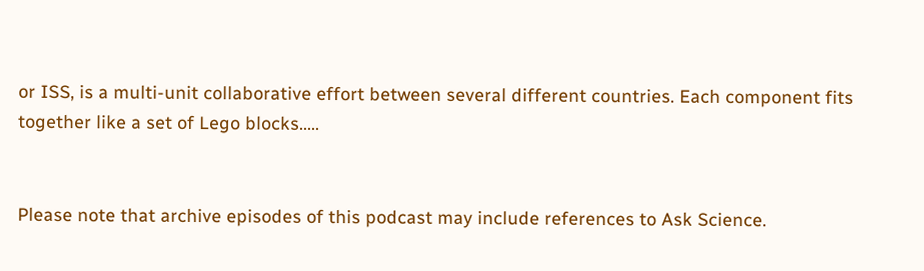or ISS, is a multi-unit collaborative effort between several different countries. Each component fits together like a set of Lego blocks.....


Please note that archive episodes of this podcast may include references to Ask Science.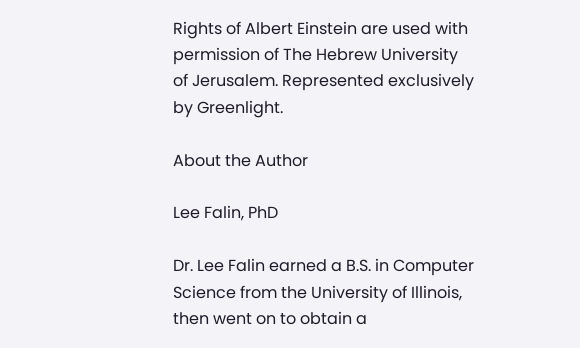Rights of Albert Einstein are used with permission of The Hebrew University of Jerusalem. Represented exclusively by Greenlight.

About the Author

Lee Falin, PhD

Dr. Lee Falin earned a B.S. in Computer Science from the University of Illinois, then went on to obtain a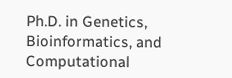Ph.D. in Genetics, Bioinformatics, and Computational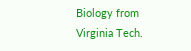Biology from Virginia Tech.